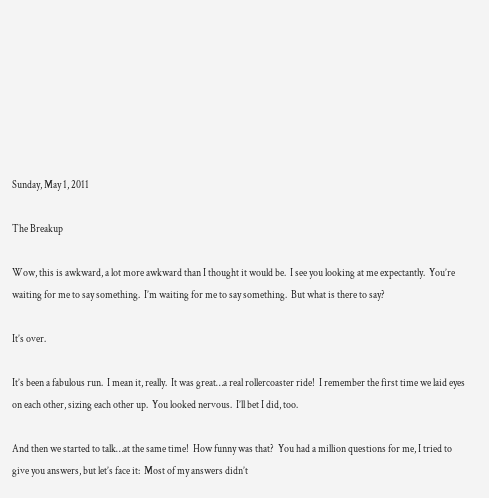Sunday, May 1, 2011

The Breakup

Wow, this is awkward, a lot more awkward than I thought it would be.  I see you looking at me expectantly.  You’re waiting for me to say something.  I’m waiting for me to say something.  But what is there to say?

It’s over.

It’s been a fabulous run.  I mean it, really.  It was great…a real rollercoaster ride!  I remember the first time we laid eyes on each other, sizing each other up.  You looked nervous.  I’ll bet I did, too.

And then we started to talk…at the same time!  How funny was that?  You had a million questions for me, I tried to give you answers, but let’s face it:  Most of my answers didn’t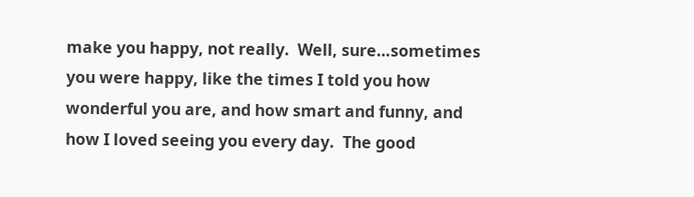make you happy, not really.  Well, sure…sometimes you were happy, like the times I told you how wonderful you are, and how smart and funny, and how I loved seeing you every day.  The good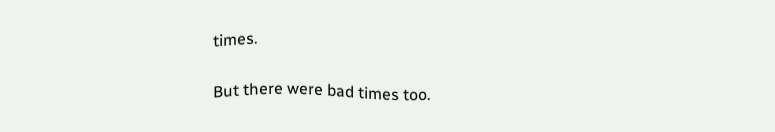times.

But there were bad times too.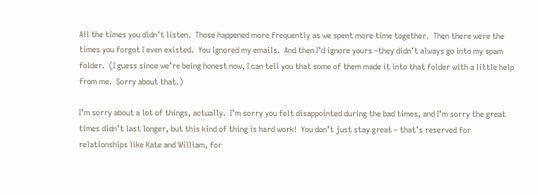All the times you didn’t listen.  Those happened more frequently as we spent more time together.  Then there were the times you forgot I even existed.  You ignored my emails.  And then I’d ignore yours –they didn’t always go into my spam folder.  (I guess since we’re being honest now, I can tell you that some of them made it into that folder with a little help from me.  Sorry about that.)

I’m sorry about a lot of things, actually.  I’m sorry you felt disappointed during the bad times, and I’m sorry the great times didn’t last longer, but this kind of thing is hard work!  You don’t just stay great – that’s reserved for relationships like Kate and William, for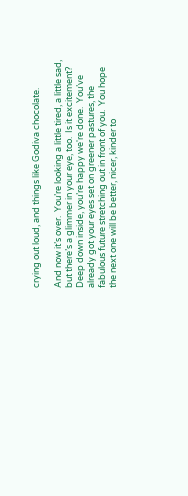crying out loud, and things like Godiva chocolate.

And now it’s over.  You’re looking a little tired, a little sad, but there’s a glimmer in your eye, too.  Is it excitement?  Deep down inside, you’re happy we're done.  You’ve already got your eyes set on greener pastures, the fabulous future stretching out in front of you.  You hope the next one will be better, nicer, kinder to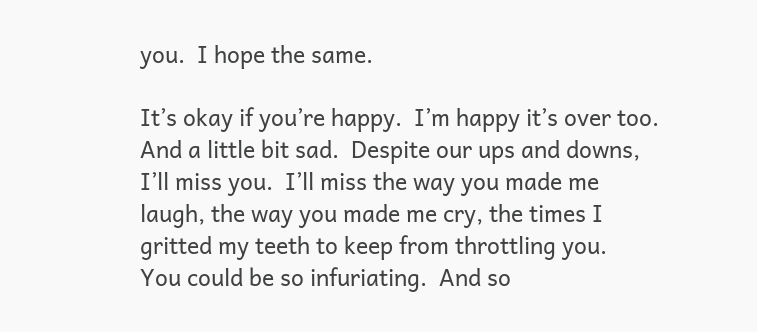you.  I hope the same.

It’s okay if you’re happy.  I’m happy it’s over too.  And a little bit sad.  Despite our ups and downs, I’ll miss you.  I’ll miss the way you made me laugh, the way you made me cry, the times I gritted my teeth to keep from throttling you.  You could be so infuriating.  And so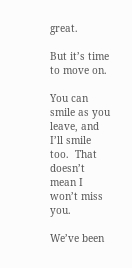great.

But it’s time to move on.

You can smile as you leave, and I’ll smile too.  That doesn’t mean I won’t miss you.

We’ve been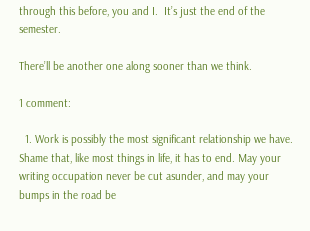through this before, you and I.  It’s just the end of the semester.

There’ll be another one along sooner than we think.

1 comment:

  1. Work is possibly the most significant relationship we have. Shame that, like most things in life, it has to end. May your writing occupation never be cut asunder, and may your bumps in the road be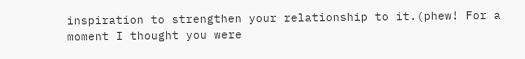inspiration to strengthen your relationship to it.(phew! For a moment I thought you were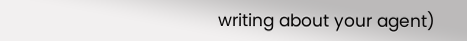writing about your agent)